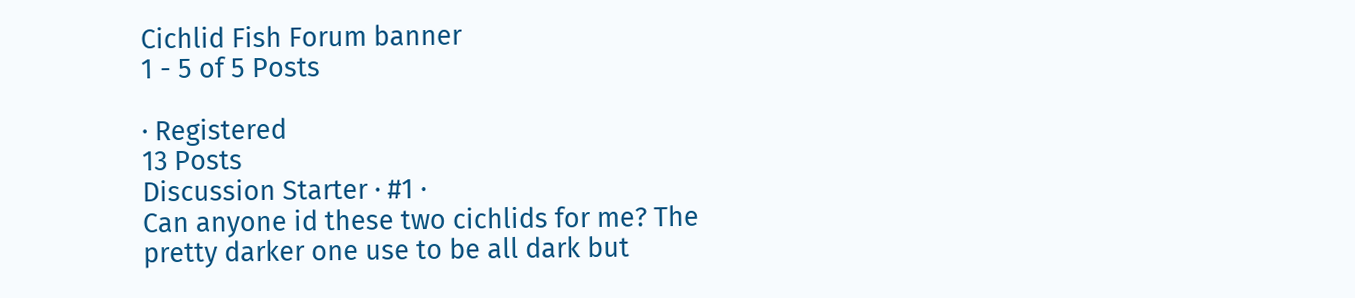Cichlid Fish Forum banner
1 - 5 of 5 Posts

· Registered
13 Posts
Discussion Starter · #1 ·
Can anyone id these two cichlids for me? The pretty darker one use to be all dark but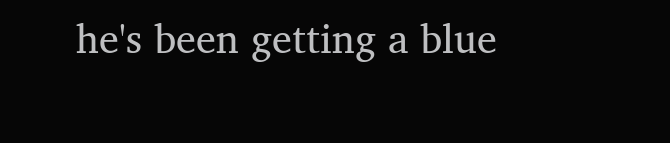he's been getting a blue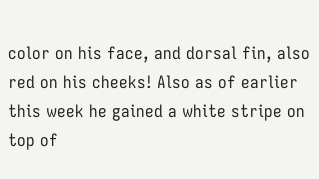color on his face, and dorsal fin, also red on his cheeks! Also as of earlier this week he gained a white stripe on top of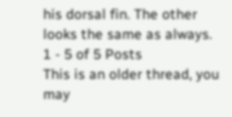his dorsal fin. The other looks the same as always.
1 - 5 of 5 Posts
This is an older thread, you may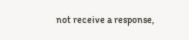not receive a response,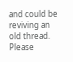and could be reviving an old thread. Please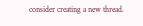consider creating a new thread.